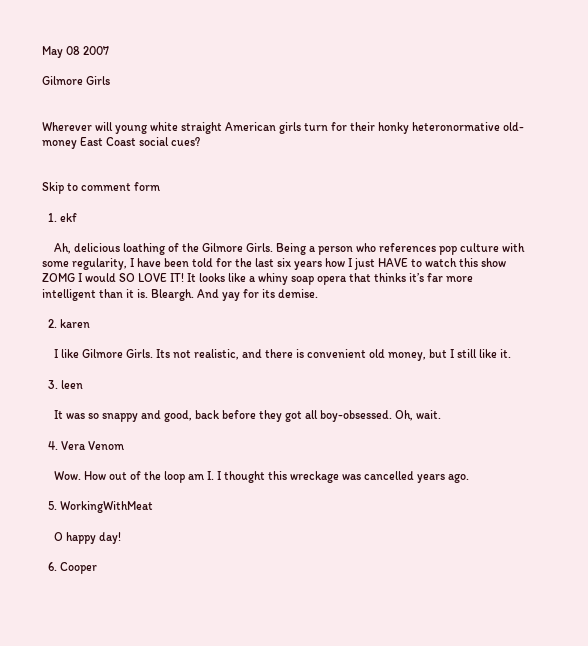May 08 2007

Gilmore Girls


Wherever will young white straight American girls turn for their honky heteronormative old-money East Coast social cues?


Skip to comment form

  1. ekf

    Ah, delicious loathing of the Gilmore Girls. Being a person who references pop culture with some regularity, I have been told for the last six years how I just HAVE to watch this show ZOMG I would SO LOVE IT! It looks like a whiny soap opera that thinks it’s far more intelligent than it is. Bleargh. And yay for its demise.

  2. karen

    I like Gilmore Girls. Its not realistic, and there is convenient old money, but I still like it.

  3. leen

    It was so snappy and good, back before they got all boy-obsessed. Oh, wait.

  4. Vera Venom

    Wow. How out of the loop am I. I thought this wreckage was cancelled years ago.

  5. WorkingWithMeat

    O happy day!

  6. Cooper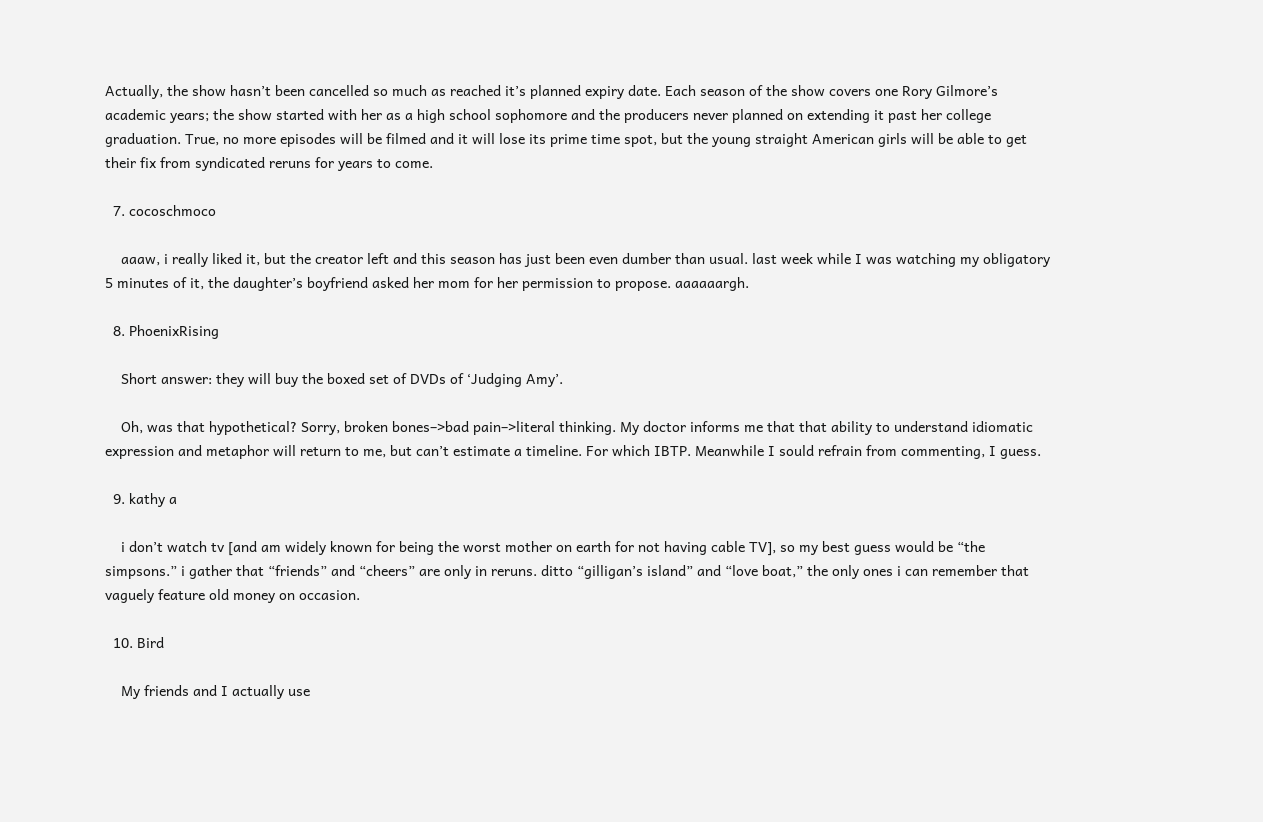Actually, the show hasn’t been cancelled so much as reached it’s planned expiry date. Each season of the show covers one Rory Gilmore’s academic years; the show started with her as a high school sophomore and the producers never planned on extending it past her college graduation. True, no more episodes will be filmed and it will lose its prime time spot, but the young straight American girls will be able to get their fix from syndicated reruns for years to come.

  7. cocoschmoco

    aaaw, i really liked it, but the creator left and this season has just been even dumber than usual. last week while I was watching my obligatory 5 minutes of it, the daughter’s boyfriend asked her mom for her permission to propose. aaaaaargh.

  8. PhoenixRising

    Short answer: they will buy the boxed set of DVDs of ‘Judging Amy’.

    Oh, was that hypothetical? Sorry, broken bones–>bad pain–>literal thinking. My doctor informs me that that ability to understand idiomatic expression and metaphor will return to me, but can’t estimate a timeline. For which IBTP. Meanwhile I sould refrain from commenting, I guess.

  9. kathy a

    i don’t watch tv [and am widely known for being the worst mother on earth for not having cable TV], so my best guess would be “the simpsons.” i gather that “friends” and “cheers” are only in reruns. ditto “gilligan’s island” and “love boat,” the only ones i can remember that vaguely feature old money on occasion.

  10. Bird

    My friends and I actually use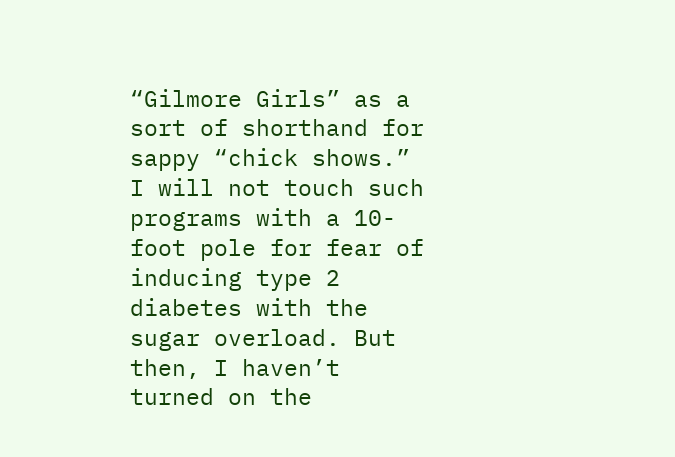“Gilmore Girls” as a sort of shorthand for sappy “chick shows.” I will not touch such programs with a 10-foot pole for fear of inducing type 2 diabetes with the sugar overload. But then, I haven’t turned on the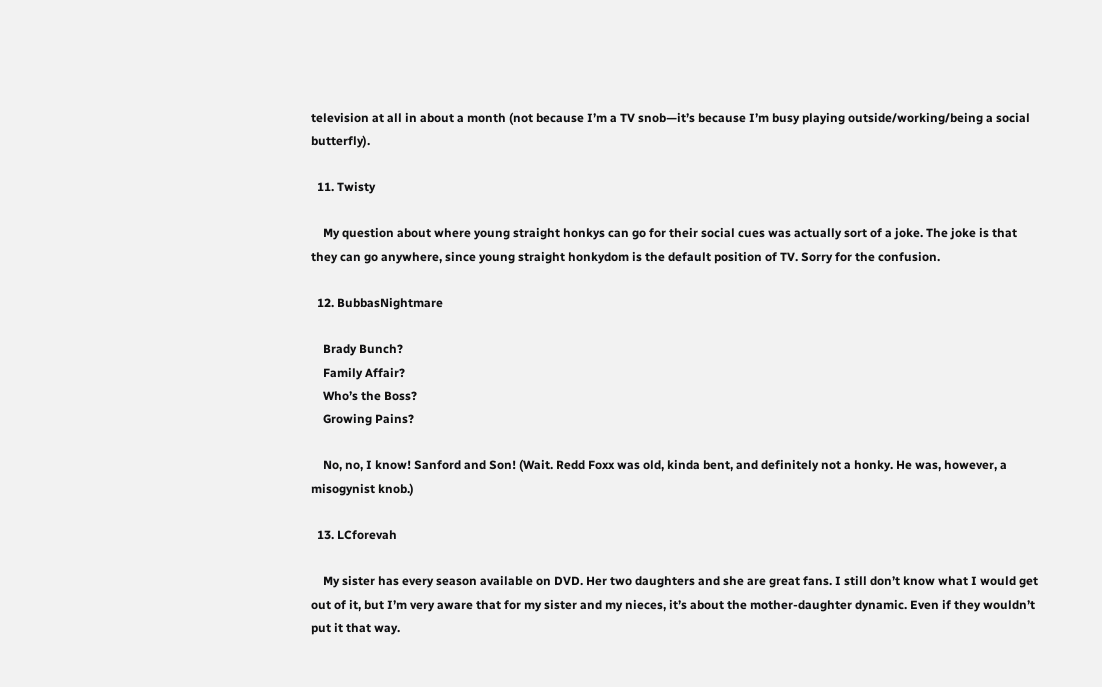television at all in about a month (not because I’m a TV snob—it’s because I’m busy playing outside/working/being a social butterfly).

  11. Twisty

    My question about where young straight honkys can go for their social cues was actually sort of a joke. The joke is that they can go anywhere, since young straight honkydom is the default position of TV. Sorry for the confusion.

  12. BubbasNightmare

    Brady Bunch?
    Family Affair?
    Who’s the Boss?
    Growing Pains?

    No, no, I know! Sanford and Son! (Wait. Redd Foxx was old, kinda bent, and definitely not a honky. He was, however, a misogynist knob.)

  13. LCforevah

    My sister has every season available on DVD. Her two daughters and she are great fans. I still don’t know what I would get out of it, but I’m very aware that for my sister and my nieces, it’s about the mother-daughter dynamic. Even if they wouldn’t put it that way.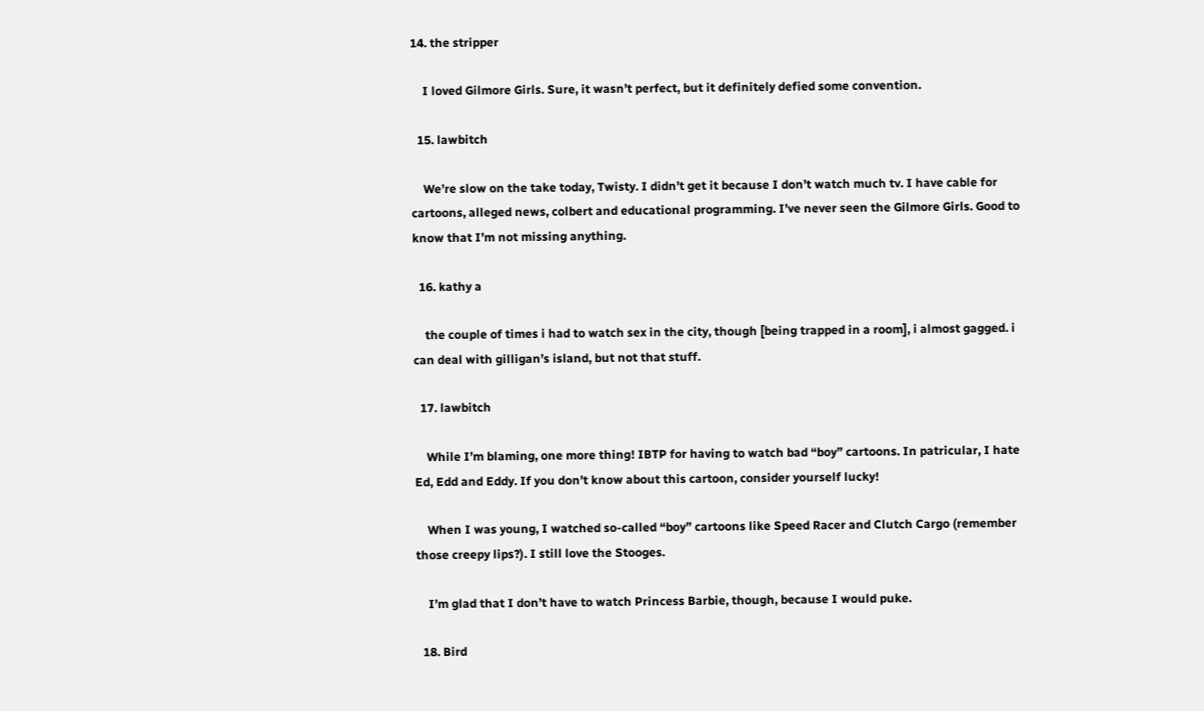14. the stripper

    I loved Gilmore Girls. Sure, it wasn’t perfect, but it definitely defied some convention.

  15. lawbitch

    We’re slow on the take today, Twisty. I didn’t get it because I don’t watch much tv. I have cable for cartoons, alleged news, colbert and educational programming. I’ve never seen the Gilmore Girls. Good to know that I’m not missing anything.

  16. kathy a

    the couple of times i had to watch sex in the city, though [being trapped in a room], i almost gagged. i can deal with gilligan’s island, but not that stuff.

  17. lawbitch

    While I’m blaming, one more thing! IBTP for having to watch bad “boy” cartoons. In patricular, I hate Ed, Edd and Eddy. If you don’t know about this cartoon, consider yourself lucky!

    When I was young, I watched so-called “boy” cartoons like Speed Racer and Clutch Cargo (remember those creepy lips?). I still love the Stooges.

    I’m glad that I don’t have to watch Princess Barbie, though, because I would puke.

  18. Bird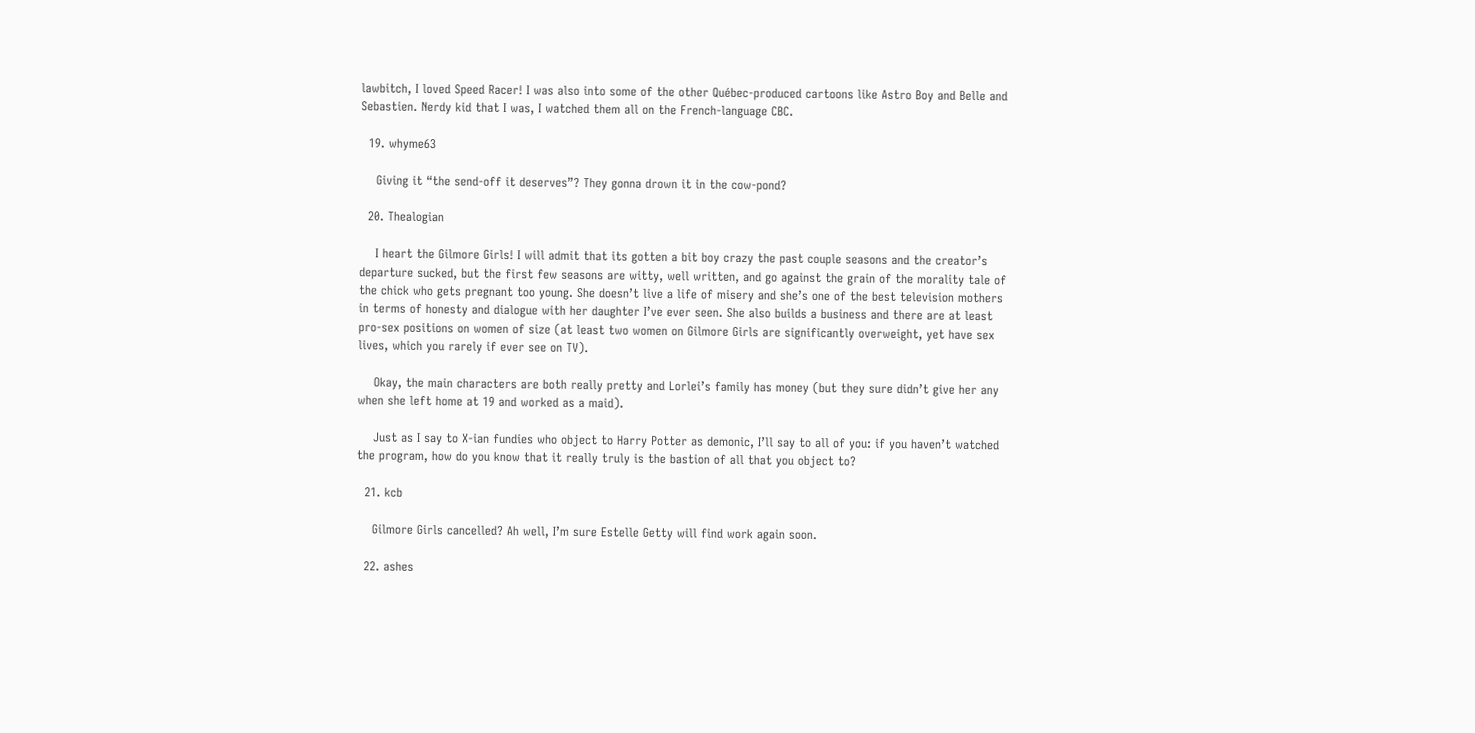lawbitch, I loved Speed Racer! I was also into some of the other Québec-produced cartoons like Astro Boy and Belle and Sebastien. Nerdy kid that I was, I watched them all on the French-language CBC.

  19. whyme63

    Giving it “the send-off it deserves”? They gonna drown it in the cow-pond?

  20. Thealogian

    I heart the Gilmore Girls! I will admit that its gotten a bit boy crazy the past couple seasons and the creator’s departure sucked, but the first few seasons are witty, well written, and go against the grain of the morality tale of the chick who gets pregnant too young. She doesn’t live a life of misery and she’s one of the best television mothers in terms of honesty and dialogue with her daughter I’ve ever seen. She also builds a business and there are at least pro-sex positions on women of size (at least two women on Gilmore Girls are significantly overweight, yet have sex lives, which you rarely if ever see on TV).

    Okay, the main characters are both really pretty and Lorlei’s family has money (but they sure didn’t give her any when she left home at 19 and worked as a maid).

    Just as I say to X-ian fundies who object to Harry Potter as demonic, I’ll say to all of you: if you haven’t watched the program, how do you know that it really truly is the bastion of all that you object to?

  21. kcb

    Gilmore Girls cancelled? Ah well, I’m sure Estelle Getty will find work again soon.

  22. ashes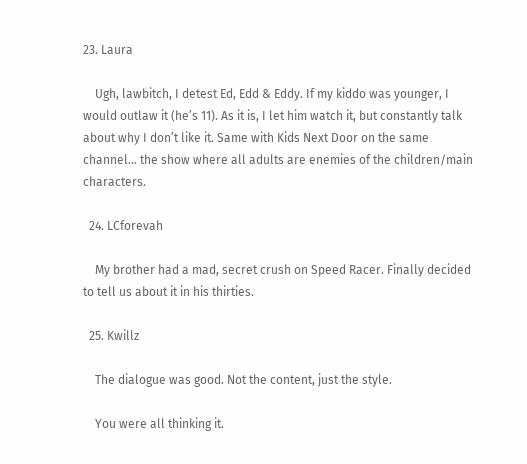23. Laura

    Ugh, lawbitch, I detest Ed, Edd & Eddy. If my kiddo was younger, I would outlaw it (he’s 11). As it is, I let him watch it, but constantly talk about why I don’t like it. Same with Kids Next Door on the same channel… the show where all adults are enemies of the children/main characters.

  24. LCforevah

    My brother had a mad, secret crush on Speed Racer. Finally decided to tell us about it in his thirties.

  25. Kwillz

    The dialogue was good. Not the content, just the style.

    You were all thinking it.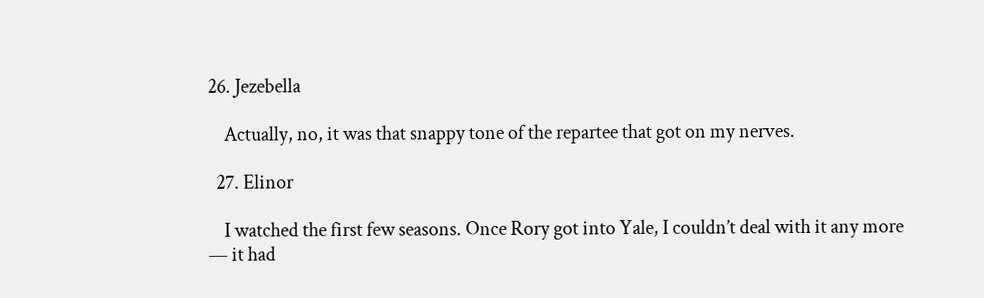26. Jezebella

    Actually, no, it was that snappy tone of the repartee that got on my nerves.

  27. Elinor

    I watched the first few seasons. Once Rory got into Yale, I couldn’t deal with it any more — it had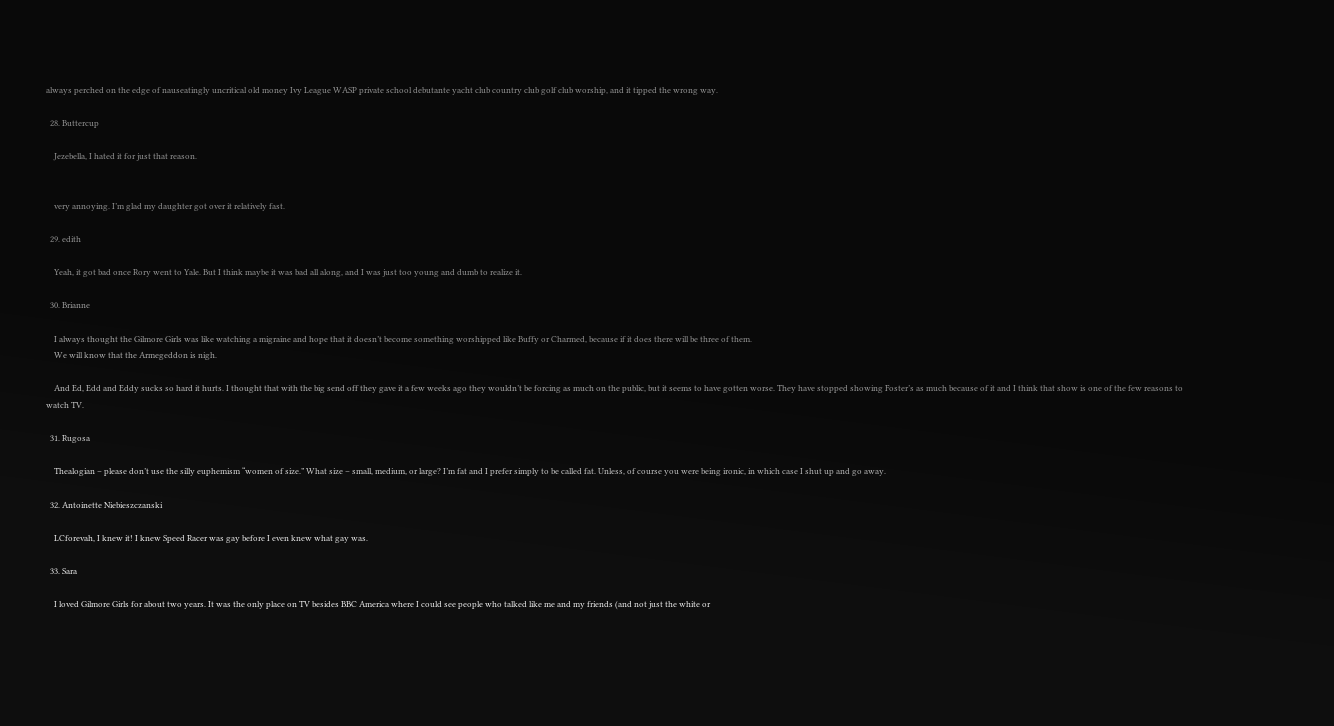always perched on the edge of nauseatingly uncritical old money Ivy League WASP private school debutante yacht club country club golf club worship, and it tipped the wrong way.

  28. Buttercup

    Jezebella, I hated it for just that reason.


    very annoying. I’m glad my daughter got over it relatively fast.

  29. edith

    Yeah, it got bad once Rory went to Yale. But I think maybe it was bad all along, and I was just too young and dumb to realize it.

  30. Brianne

    I always thought the Gilmore Girls was like watching a migraine and hope that it doesn’t become something worshipped like Buffy or Charmed, because if it does there will be three of them.
    We will know that the Armegeddon is nigh.

    And Ed, Edd and Eddy sucks so hard it hurts. I thought that with the big send off they gave it a few weeks ago they wouldn’t be forcing as much on the public, but it seems to have gotten worse. They have stopped showing Foster’s as much because of it and I think that show is one of the few reasons to watch TV.

  31. Rugosa

    Thealogian – please don’t use the silly euphemism “women of size.” What size – small, medium, or large? I’m fat and I prefer simply to be called fat. Unless, of course you were being ironic, in which case I shut up and go away.

  32. Antoinette Niebieszczanski

    LCforevah, I knew it! I knew Speed Racer was gay before I even knew what gay was.

  33. Sara

    I loved Gilmore Girls for about two years. It was the only place on TV besides BBC America where I could see people who talked like me and my friends (and not just the white or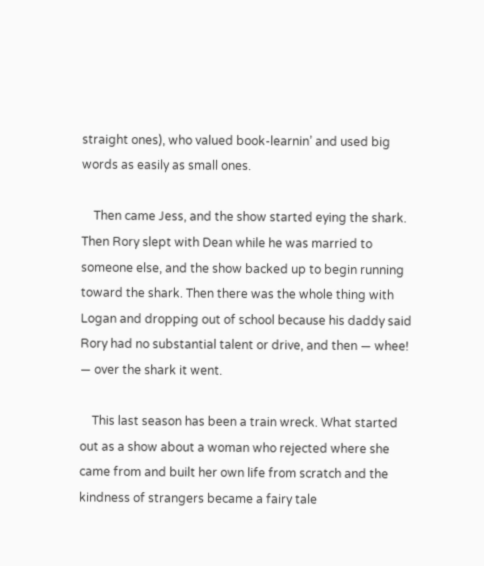straight ones), who valued book-learnin’ and used big words as easily as small ones.

    Then came Jess, and the show started eying the shark. Then Rory slept with Dean while he was married to someone else, and the show backed up to begin running toward the shark. Then there was the whole thing with Logan and dropping out of school because his daddy said Rory had no substantial talent or drive, and then — whee! — over the shark it went.

    This last season has been a train wreck. What started out as a show about a woman who rejected where she came from and built her own life from scratch and the kindness of strangers became a fairy tale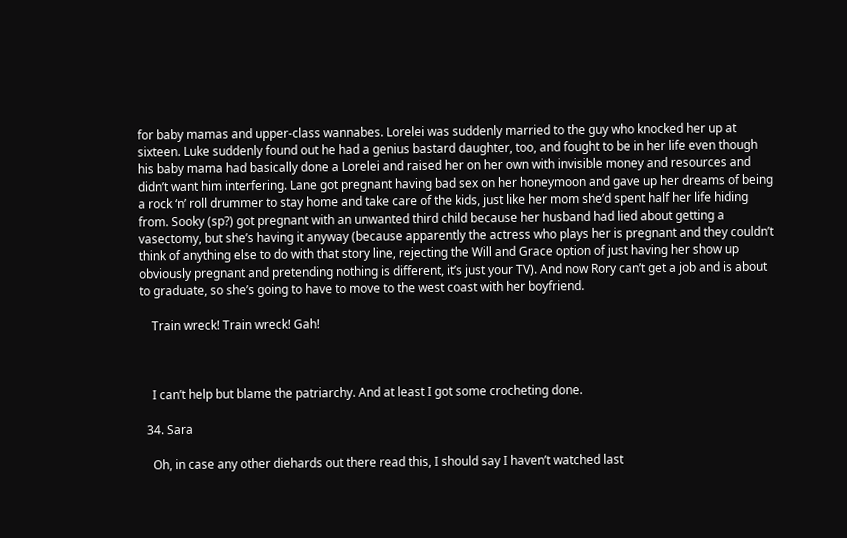for baby mamas and upper-class wannabes. Lorelei was suddenly married to the guy who knocked her up at sixteen. Luke suddenly found out he had a genius bastard daughter, too, and fought to be in her life even though his baby mama had basically done a Lorelei and raised her on her own with invisible money and resources and didn’t want him interfering. Lane got pregnant having bad sex on her honeymoon and gave up her dreams of being a rock ‘n’ roll drummer to stay home and take care of the kids, just like her mom she’d spent half her life hiding from. Sooky (sp?) got pregnant with an unwanted third child because her husband had lied about getting a vasectomy, but she’s having it anyway (because apparently the actress who plays her is pregnant and they couldn’t think of anything else to do with that story line, rejecting the Will and Grace option of just having her show up obviously pregnant and pretending nothing is different, it’s just your TV). And now Rory can’t get a job and is about to graduate, so she’s going to have to move to the west coast with her boyfriend.

    Train wreck! Train wreck! Gah!



    I can’t help but blame the patriarchy. And at least I got some crocheting done.

  34. Sara

    Oh, in case any other diehards out there read this, I should say I haven’t watched last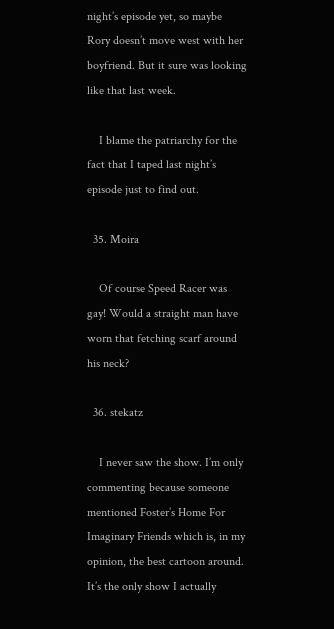night’s episode yet, so maybe Rory doesn’t move west with her boyfriend. But it sure was looking like that last week.

    I blame the patriarchy for the fact that I taped last night’s episode just to find out.

  35. Moira

    Of course Speed Racer was gay! Would a straight man have worn that fetching scarf around his neck?

  36. stekatz

    I never saw the show. I’m only commenting because someone mentioned Foster’s Home For Imaginary Friends which is, in my opinion, the best cartoon around. It’s the only show I actually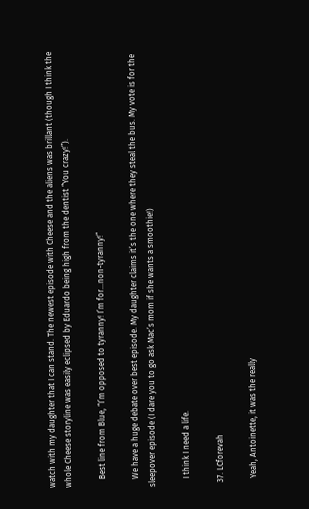watch with my daughter that I can stand. The newest episode with Cheese and the aliens was brillant (though I think the whole Cheese storyline was easily eclipsed by Eduardo being high from the dentist “You crazy!”).

    Best line from Blue, “I’m opposed to tyranny! I’m for…non-tyranny!”

    We have a huge debate over best episode. My daughter claims it’s the one where they steal the bus. My vote is for the sleepover episode (I dare you to go ask Mac’s mom if she wants a smoothie!)

    I think I need a life.

  37. LCforevah

    Yeah, Antoinette, it was the really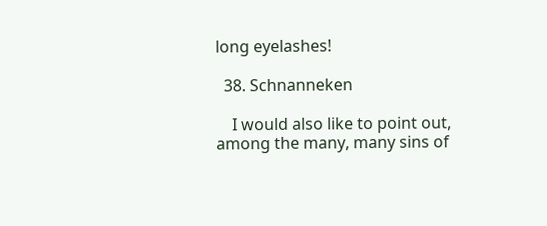long eyelashes!

  38. Schnanneken

    I would also like to point out, among the many, many sins of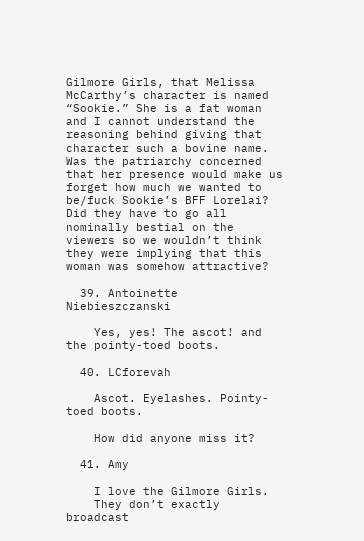Gilmore Girls, that Melissa McCarthy’s character is named “Sookie.” She is a fat woman and I cannot understand the reasoning behind giving that character such a bovine name. Was the patriarchy concerned that her presence would make us forget how much we wanted to be/fuck Sookie’s BFF Lorelai? Did they have to go all nominally bestial on the viewers so we wouldn’t think they were implying that this woman was somehow attractive?

  39. Antoinette Niebieszczanski

    Yes, yes! The ascot! and the pointy-toed boots.

  40. LCforevah

    Ascot. Eyelashes. Pointy-toed boots.

    How did anyone miss it?

  41. Amy

    I love the Gilmore Girls.
    They don’t exactly broadcast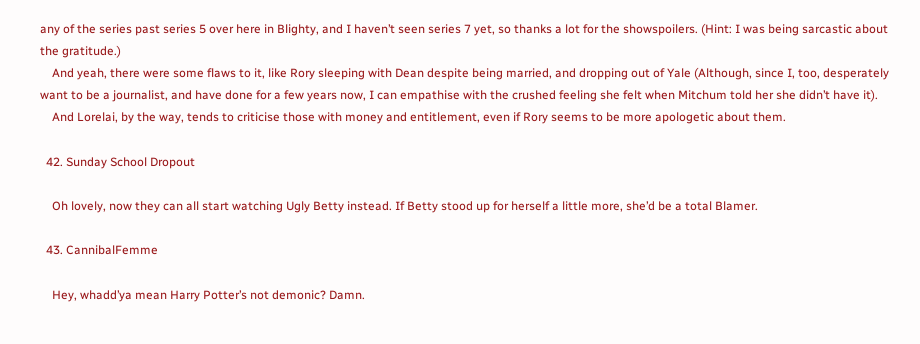any of the series past series 5 over here in Blighty, and I haven’t seen series 7 yet, so thanks a lot for the showspoilers. (Hint: I was being sarcastic about the gratitude.)
    And yeah, there were some flaws to it, like Rory sleeping with Dean despite being married, and dropping out of Yale (Although, since I, too, desperately want to be a journalist, and have done for a few years now, I can empathise with the crushed feeling she felt when Mitchum told her she didn’t have it).
    And Lorelai, by the way, tends to criticise those with money and entitlement, even if Rory seems to be more apologetic about them.

  42. Sunday School Dropout

    Oh lovely, now they can all start watching Ugly Betty instead. If Betty stood up for herself a little more, she’d be a total Blamer.

  43. CannibalFemme

    Hey, whadd’ya mean Harry Potter’s not demonic? Damn.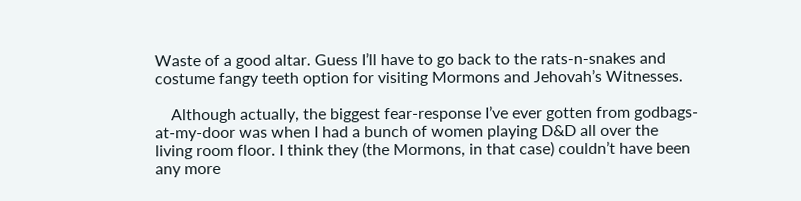Waste of a good altar. Guess I’ll have to go back to the rats-n-snakes and costume fangy teeth option for visiting Mormons and Jehovah’s Witnesses.

    Although actually, the biggest fear-response I’ve ever gotten from godbags-at-my-door was when I had a bunch of women playing D&D all over the living room floor. I think they (the Mormons, in that case) couldn’t have been any more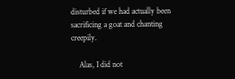disturbed if we had actually been sacrificing a goat and chanting creepily.

    Alas, I did not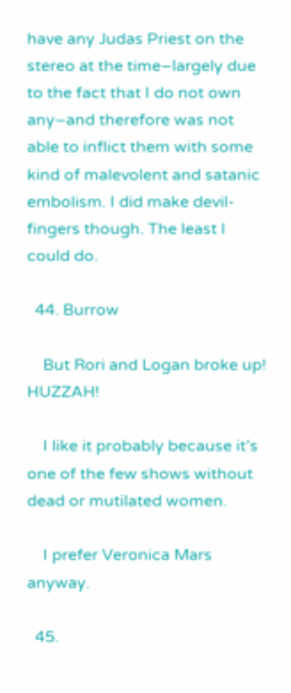have any Judas Priest on the stereo at the time–largely due to the fact that I do not own any–and therefore was not able to inflict them with some kind of malevolent and satanic embolism. I did make devil-fingers though. The least I could do.

  44. Burrow

    But Rori and Logan broke up! HUZZAH!

    I like it probably because it’s one of the few shows without dead or mutilated women.

    I prefer Veronica Mars anyway.

  45.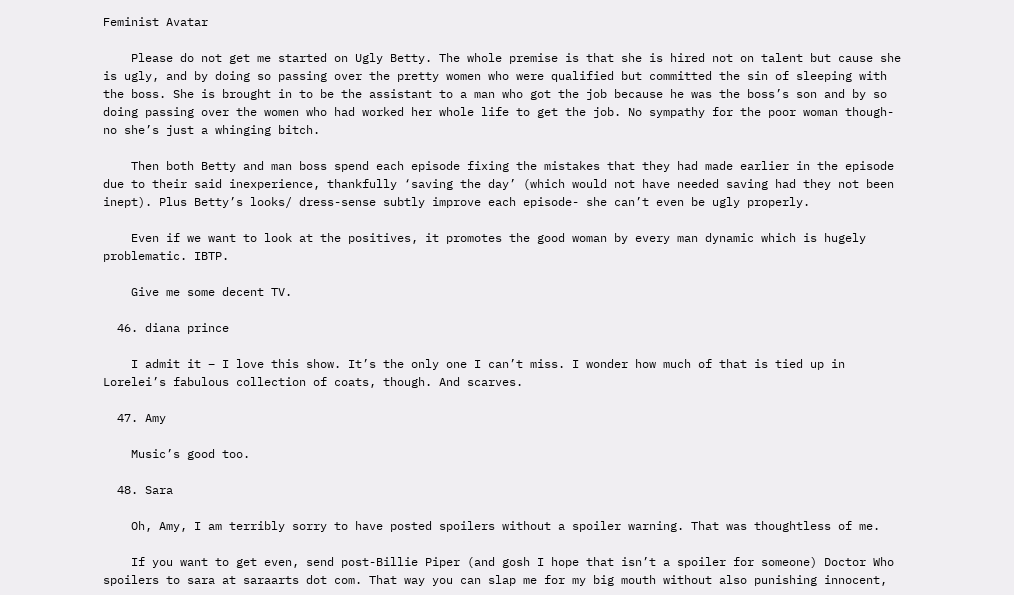Feminist Avatar

    Please do not get me started on Ugly Betty. The whole premise is that she is hired not on talent but cause she is ugly, and by doing so passing over the pretty women who were qualified but committed the sin of sleeping with the boss. She is brought in to be the assistant to a man who got the job because he was the boss’s son and by so doing passing over the women who had worked her whole life to get the job. No sympathy for the poor woman though- no she’s just a whinging bitch.

    Then both Betty and man boss spend each episode fixing the mistakes that they had made earlier in the episode due to their said inexperience, thankfully ‘saving the day’ (which would not have needed saving had they not been inept). Plus Betty’s looks/ dress-sense subtly improve each episode- she can’t even be ugly properly.

    Even if we want to look at the positives, it promotes the good woman by every man dynamic which is hugely problematic. IBTP.

    Give me some decent TV.

  46. diana prince

    I admit it – I love this show. It’s the only one I can’t miss. I wonder how much of that is tied up in Lorelei’s fabulous collection of coats, though. And scarves.

  47. Amy

    Music’s good too.

  48. Sara

    Oh, Amy, I am terribly sorry to have posted spoilers without a spoiler warning. That was thoughtless of me.

    If you want to get even, send post-Billie Piper (and gosh I hope that isn’t a spoiler for someone) Doctor Who spoilers to sara at saraarts dot com. That way you can slap me for my big mouth without also punishing innocent,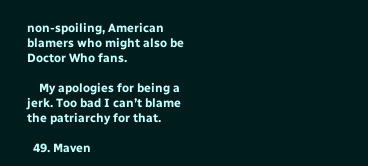non-spoiling, American blamers who might also be Doctor Who fans.

    My apologies for being a jerk. Too bad I can’t blame the patriarchy for that.

  49. Maven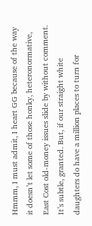Hmmm, I must admit, I heart GG because of the way it doesn’t let some of those honky, heteronormative, East Cost old-money issues slide by without comment. It’s subtle, granted. But, if our straight white daughters do have a million places to turn for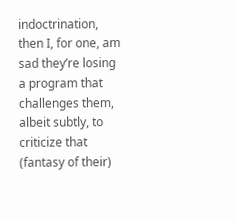indoctrination, then I, for one, am sad they’re losing a program that challenges them, albeit subtly, to criticize that (fantasy of their)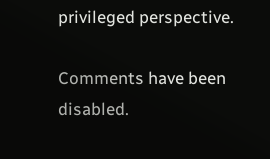privileged perspective.

Comments have been disabled.